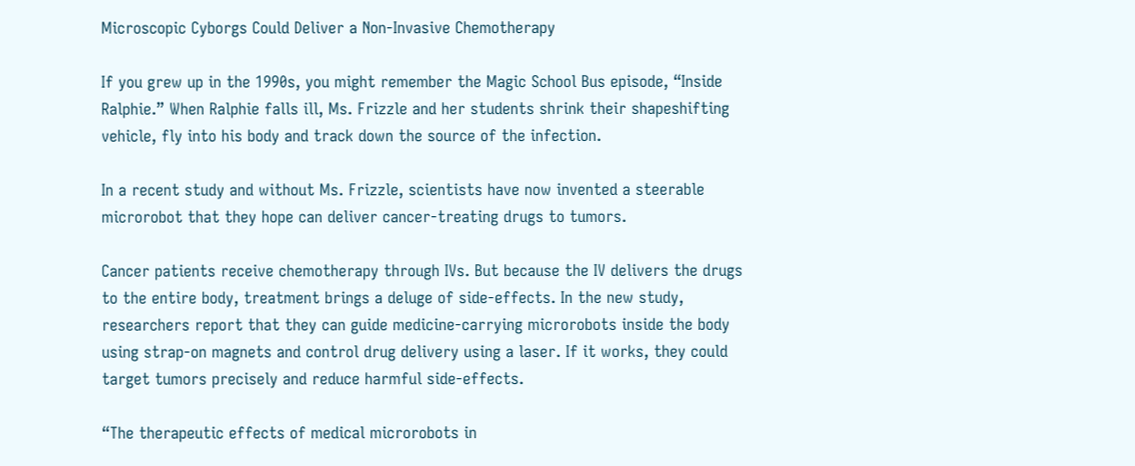Microscopic Cyborgs Could Deliver a Non-Invasive Chemotherapy

If you grew up in the 1990s, you might remember the Magic School Bus episode, “Inside Ralphie.” When Ralphie falls ill, Ms. Frizzle and her students shrink their shapeshifting vehicle, fly into his body and track down the source of the infection.

In a recent study and without Ms. Frizzle, scientists have now invented a steerable microrobot that they hope can deliver cancer-treating drugs to tumors.

Cancer patients receive chemotherapy through IVs. But because the IV delivers the drugs to the entire body, treatment brings a deluge of side-effects. In the new study, researchers report that they can guide medicine-carrying microrobots inside the body using strap-on magnets and control drug delivery using a laser. If it works, they could target tumors precisely and reduce harmful side-effects.

“The therapeutic effects of medical microrobots in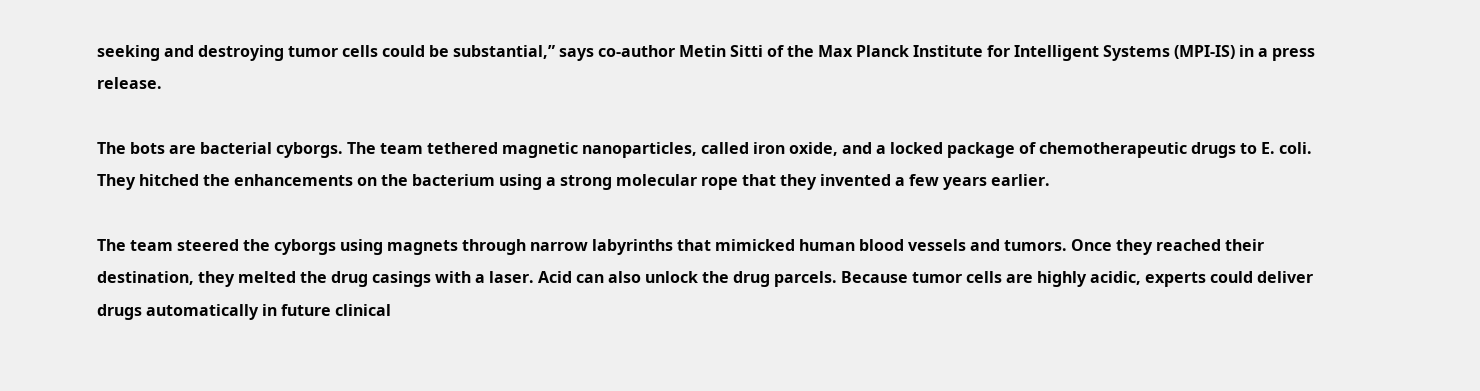seeking and destroying tumor cells could be substantial,” says co-author Metin Sitti of the Max Planck Institute for Intelligent Systems (MPI-IS) in a press release.

The bots are bacterial cyborgs. The team tethered magnetic nanoparticles, called iron oxide, and a locked package of chemotherapeutic drugs to E. coli. They hitched the enhancements on the bacterium using a strong molecular rope that they invented a few years earlier.

The team steered the cyborgs using magnets through narrow labyrinths that mimicked human blood vessels and tumors. Once they reached their destination, they melted the drug casings with a laser. Acid can also unlock the drug parcels. Because tumor cells are highly acidic, experts could deliver drugs automatically in future clinical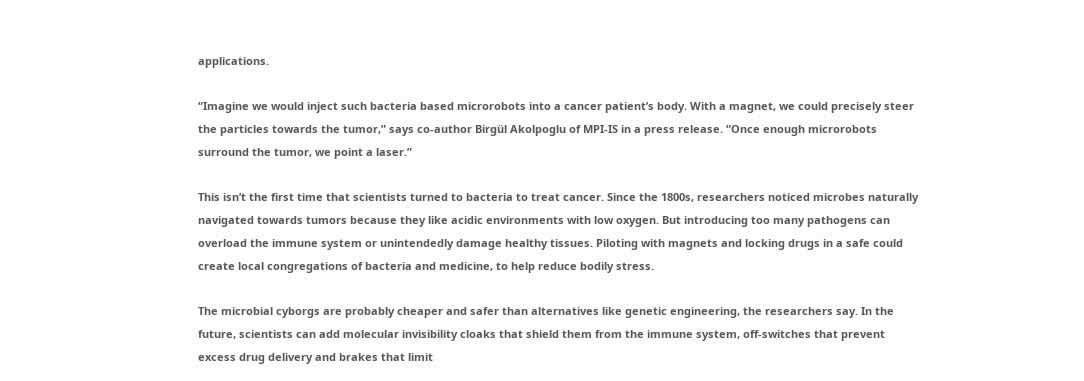applications.

“Imagine we would inject such bacteria based microrobots into a cancer patient’s body. With a magnet, we could precisely steer the particles towards the tumor,” says co-author Birgül Akolpoglu of MPI-IS in a press release. “Once enough microrobots surround the tumor, we point a laser.”

This isn’t the first time that scientists turned to bacteria to treat cancer. Since the 1800s, researchers noticed microbes naturally navigated towards tumors because they like acidic environments with low oxygen. But introducing too many pathogens can overload the immune system or unintendedly damage healthy tissues. Piloting with magnets and locking drugs in a safe could create local congregations of bacteria and medicine, to help reduce bodily stress.

The microbial cyborgs are probably cheaper and safer than alternatives like genetic engineering, the researchers say. In the future, scientists can add molecular invisibility cloaks that shield them from the immune system, off-switches that prevent excess drug delivery and brakes that limit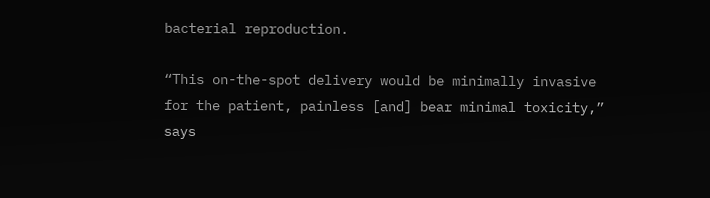bacterial reproduction.

“This on-the-spot delivery would be minimally invasive for the patient, painless [and] bear minimal toxicity,” says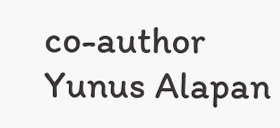co-author Yunus Alapan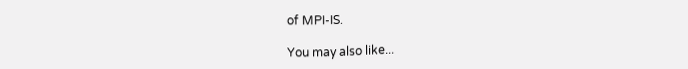of MPI-IS.

You may also like...